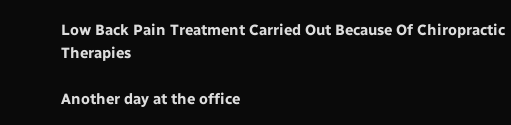Low Back Pain Treatment Carried Out Because Of Chiropractic Therapies

Another day at the office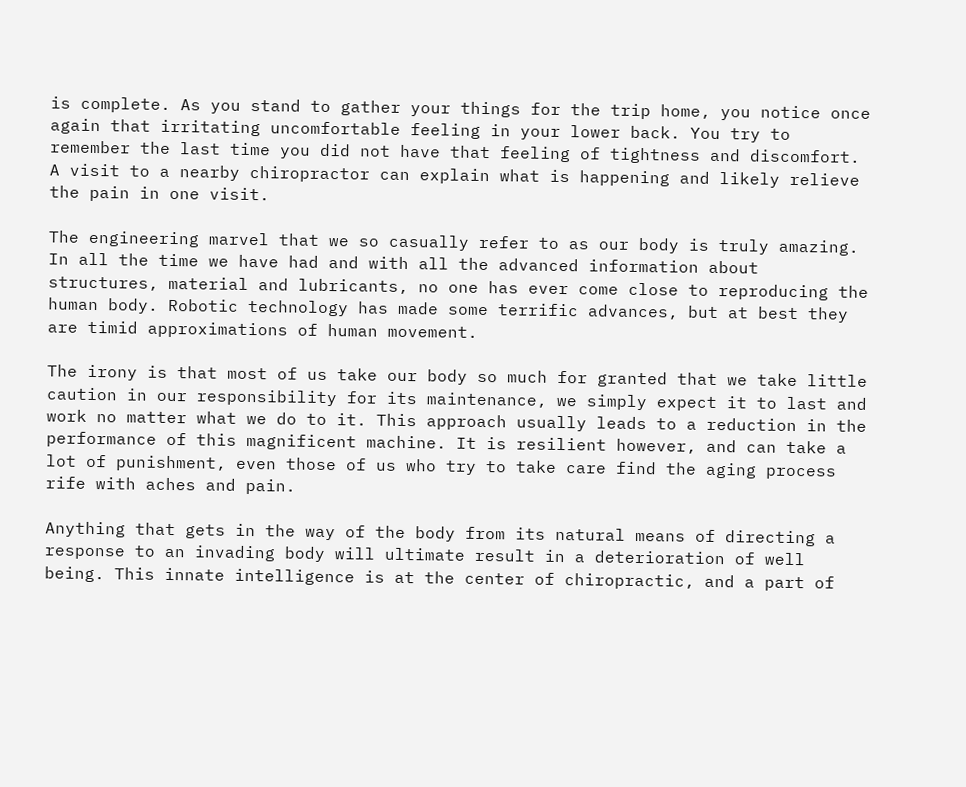is complete. As you stand to gather your things for the trip home, you notice once again that irritating uncomfortable feeling in your lower back. You try to remember the last time you did not have that feeling of tightness and discomfort. A visit to a nearby chiropractor can explain what is happening and likely relieve the pain in one visit.

The engineering marvel that we so casually refer to as our body is truly amazing. In all the time we have had and with all the advanced information about structures, material and lubricants, no one has ever come close to reproducing the human body. Robotic technology has made some terrific advances, but at best they are timid approximations of human movement.

The irony is that most of us take our body so much for granted that we take little caution in our responsibility for its maintenance, we simply expect it to last and work no matter what we do to it. This approach usually leads to a reduction in the performance of this magnificent machine. It is resilient however, and can take a lot of punishment, even those of us who try to take care find the aging process rife with aches and pain.

Anything that gets in the way of the body from its natural means of directing a response to an invading body will ultimate result in a deterioration of well being. This innate intelligence is at the center of chiropractic, and a part of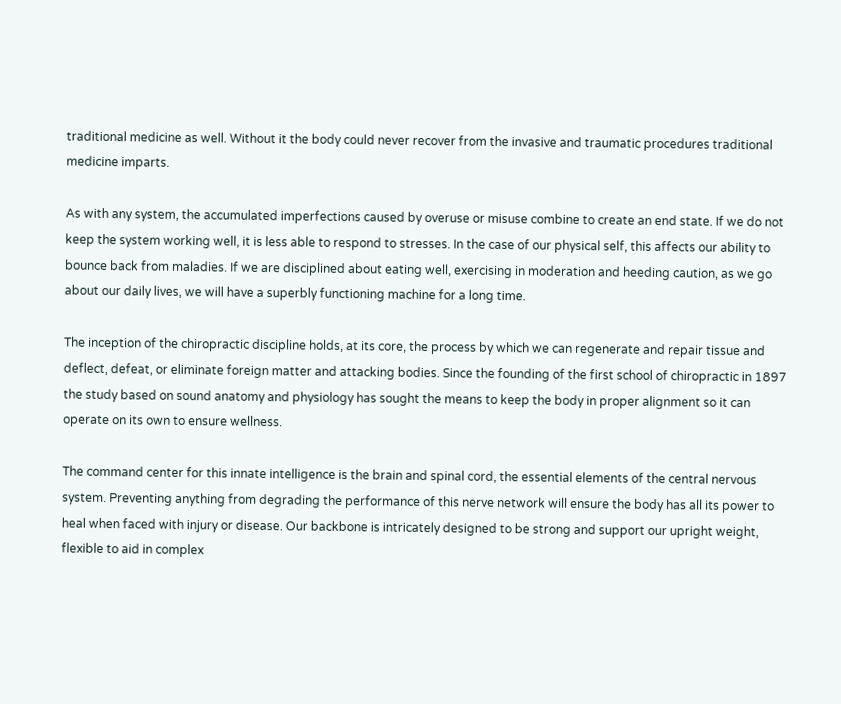traditional medicine as well. Without it the body could never recover from the invasive and traumatic procedures traditional medicine imparts.

As with any system, the accumulated imperfections caused by overuse or misuse combine to create an end state. If we do not keep the system working well, it is less able to respond to stresses. In the case of our physical self, this affects our ability to bounce back from maladies. If we are disciplined about eating well, exercising in moderation and heeding caution, as we go about our daily lives, we will have a superbly functioning machine for a long time.

The inception of the chiropractic discipline holds, at its core, the process by which we can regenerate and repair tissue and deflect, defeat, or eliminate foreign matter and attacking bodies. Since the founding of the first school of chiropractic in 1897 the study based on sound anatomy and physiology has sought the means to keep the body in proper alignment so it can operate on its own to ensure wellness.

The command center for this innate intelligence is the brain and spinal cord, the essential elements of the central nervous system. Preventing anything from degrading the performance of this nerve network will ensure the body has all its power to heal when faced with injury or disease. Our backbone is intricately designed to be strong and support our upright weight, flexible to aid in complex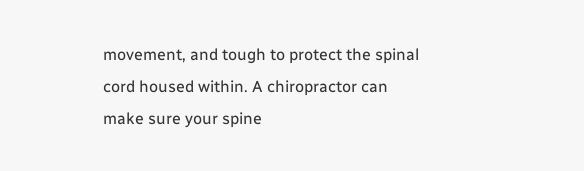movement, and tough to protect the spinal cord housed within. A chiropractor can make sure your spine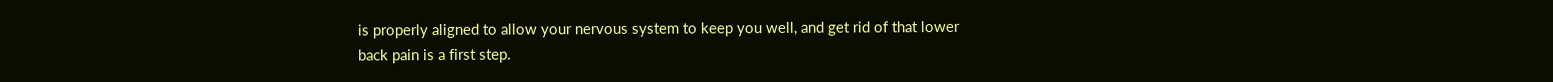is properly aligned to allow your nervous system to keep you well, and get rid of that lower back pain is a first step.